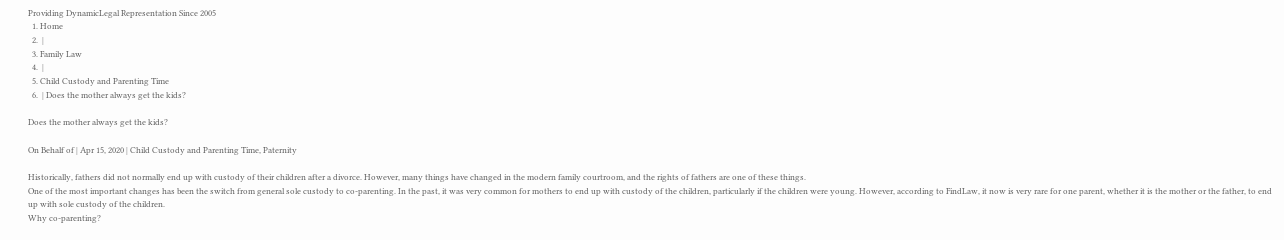Providing DynamicLegal Representation Since 2005
  1. Home
  2.  |
  3. Family Law
  4.  |
  5. Child Custody and Parenting Time
  6.  | Does the mother always get the kids?

Does the mother always get the kids?

On Behalf of | Apr 15, 2020 | Child Custody and Parenting Time, Paternity

Historically, fathers did not normally end up with custody of their children after a divorce. However, many things have changed in the modern family courtroom, and the rights of fathers are one of these things.
One of the most important changes has been the switch from general sole custody to co-parenting. In the past, it was very common for mothers to end up with custody of the children, particularly if the children were young. However, according to FindLaw, it now is very rare for one parent, whether it is the mother or the father, to end up with sole custody of the children.
Why co-parenting?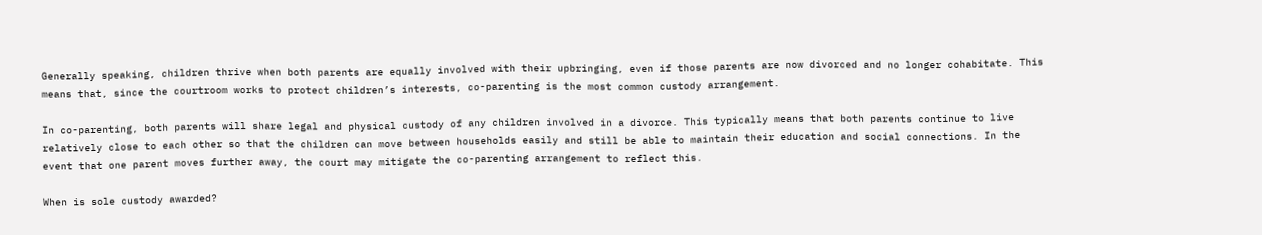Generally speaking, children thrive when both parents are equally involved with their upbringing, even if those parents are now divorced and no longer cohabitate. This means that, since the courtroom works to protect children’s interests, co-parenting is the most common custody arrangement.

In co-parenting, both parents will share legal and physical custody of any children involved in a divorce. This typically means that both parents continue to live relatively close to each other so that the children can move between households easily and still be able to maintain their education and social connections. In the event that one parent moves further away, the court may mitigate the co-parenting arrangement to reflect this.

When is sole custody awarded?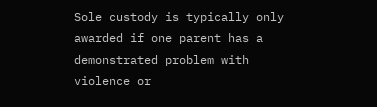Sole custody is typically only awarded if one parent has a demonstrated problem with violence or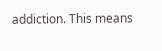addiction. This means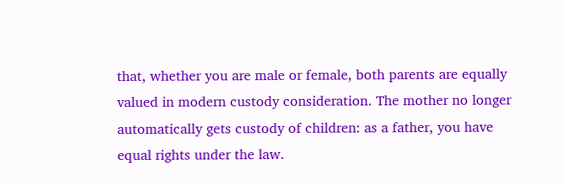that, whether you are male or female, both parents are equally valued in modern custody consideration. The mother no longer automatically gets custody of children: as a father, you have equal rights under the law.